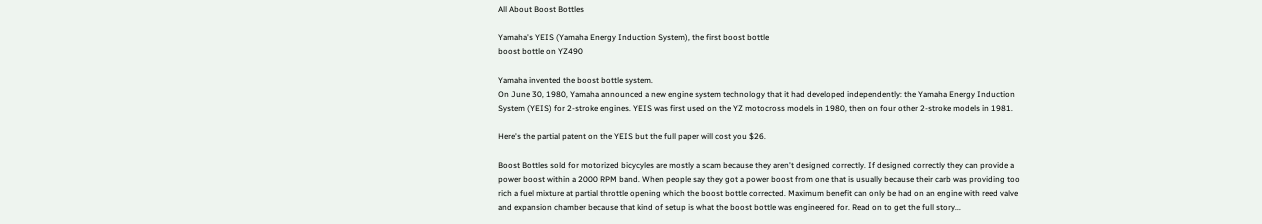All About Boost Bottles

Yamaha's YEIS (Yamaha Energy Induction System), the first boost bottle
boost bottle on YZ490

Yamaha invented the boost bottle system.
On June 30, 1980, Yamaha announced a new engine system technology that it had developed independently: the Yamaha Energy Induction System (YEIS) for 2-stroke engines. YEIS was first used on the YZ motocross models in 1980, then on four other 2-stroke models in 1981.

Here's the partial patent on the YEIS but the full paper will cost you $26.

Boost Bottles sold for motorized bicycyles are mostly a scam because they aren't designed correctly. If designed correctly they can provide a power boost within a 2000 RPM band. When people say they got a power boost from one that is usually because their carb was providing too rich a fuel mixture at partial throttle opening which the boost bottle corrected. Maximum benefit can only be had on an engine with reed valve and expansion chamber because that kind of setup is what the boost bottle was engineered for. Read on to get the full story...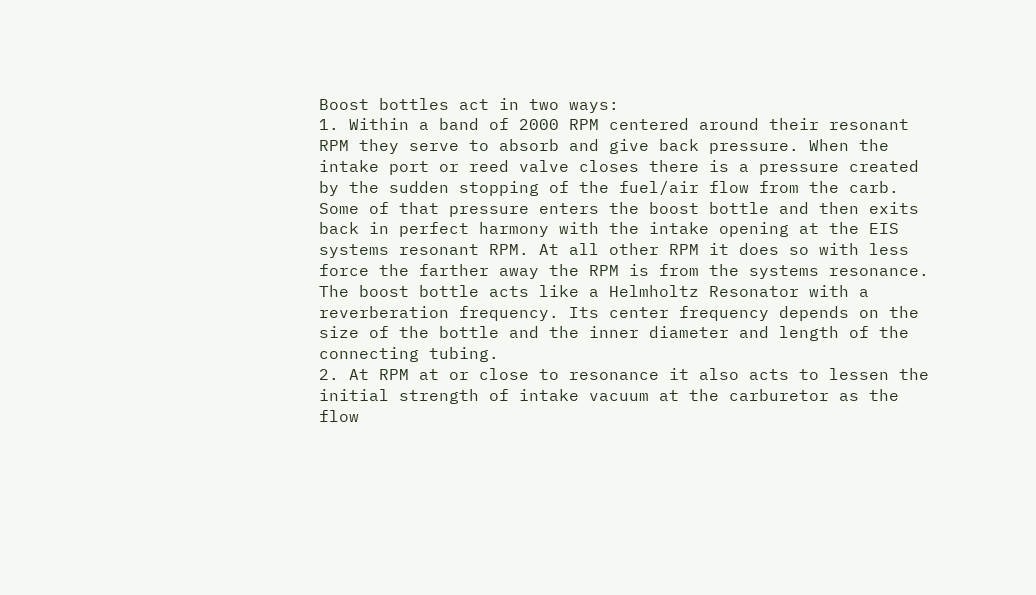Boost bottles act in two ways:
1. Within a band of 2000 RPM centered around their resonant RPM they serve to absorb and give back pressure. When the intake port or reed valve closes there is a pressure created by the sudden stopping of the fuel/air flow from the carb. Some of that pressure enters the boost bottle and then exits back in perfect harmony with the intake opening at the EIS systems resonant RPM. At all other RPM it does so with less force the farther away the RPM is from the systems resonance. The boost bottle acts like a Helmholtz Resonator with a reverberation frequency. Its center frequency depends on the size of the bottle and the inner diameter and length of the connecting tubing.
2. At RPM at or close to resonance it also acts to lessen the initial strength of intake vacuum at the carburetor as the flow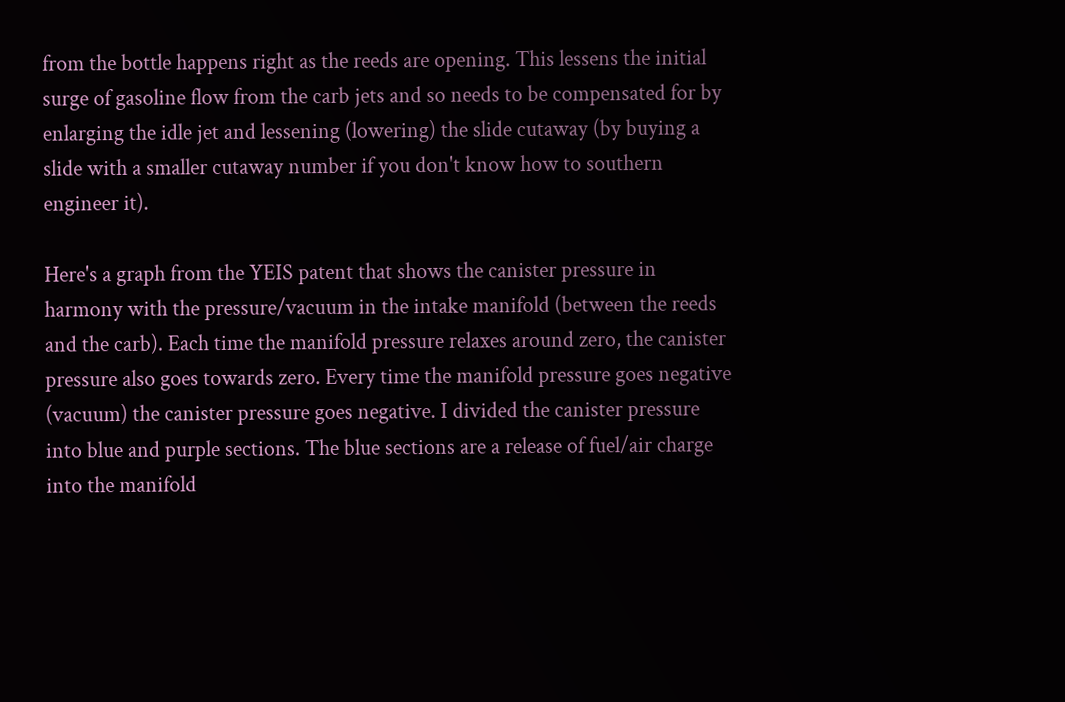from the bottle happens right as the reeds are opening. This lessens the initial surge of gasoline flow from the carb jets and so needs to be compensated for by enlarging the idle jet and lessening (lowering) the slide cutaway (by buying a slide with a smaller cutaway number if you don't know how to southern engineer it).

Here's a graph from the YEIS patent that shows the canister pressure in harmony with the pressure/vacuum in the intake manifold (between the reeds and the carb). Each time the manifold pressure relaxes around zero, the canister pressure also goes towards zero. Every time the manifold pressure goes negative (vacuum) the canister pressure goes negative. I divided the canister pressure into blue and purple sections. The blue sections are a release of fuel/air charge into the manifold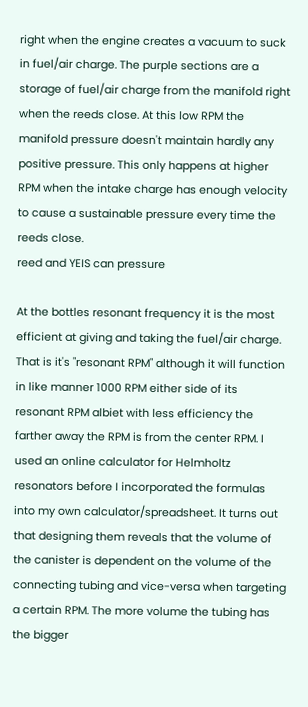right when the engine creates a vacuum to suck in fuel/air charge. The purple sections are a storage of fuel/air charge from the manifold right when the reeds close. At this low RPM the manifold pressure doesn't maintain hardly any positive pressure. This only happens at higher RPM when the intake charge has enough velocity to cause a sustainable pressure every time the reeds close.
reed and YEIS can pressure

At the bottles resonant frequency it is the most efficient at giving and taking the fuel/air charge. That is it's "resonant RPM" although it will function in like manner 1000 RPM either side of its resonant RPM albiet with less efficiency the farther away the RPM is from the center RPM. I used an online calculator for Helmholtz resonators before I incorporated the formulas into my own calculator/spreadsheet. It turns out that designing them reveals that the volume of the canister is dependent on the volume of the connecting tubing and vice-versa when targeting a certain RPM. The more volume the tubing has the bigger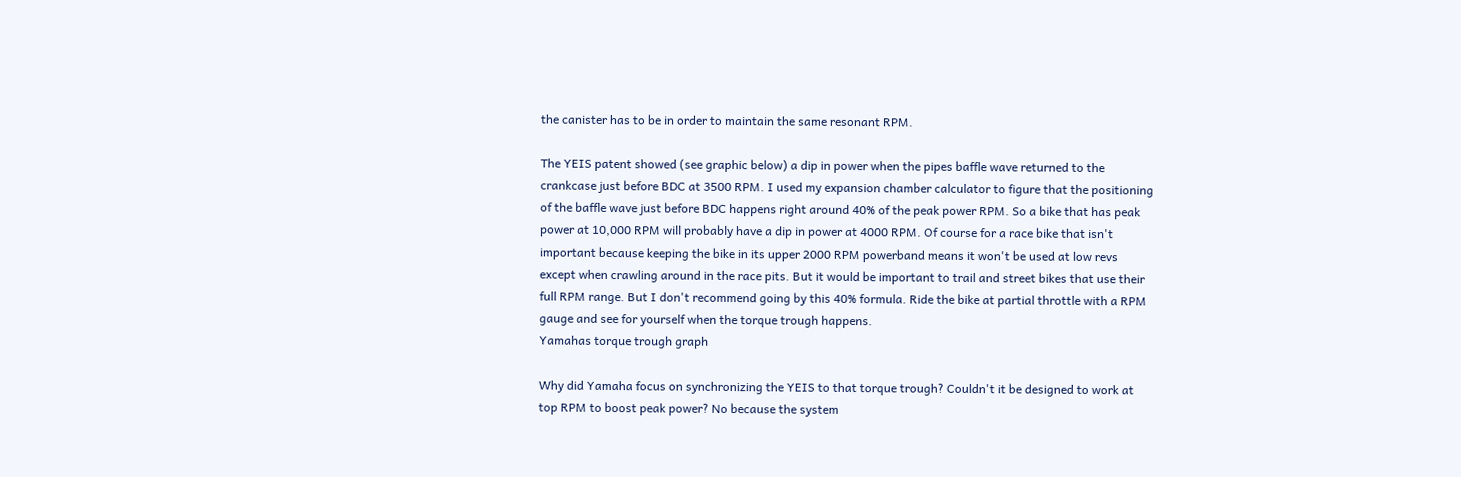the canister has to be in order to maintain the same resonant RPM.

The YEIS patent showed (see graphic below) a dip in power when the pipes baffle wave returned to the crankcase just before BDC at 3500 RPM. I used my expansion chamber calculator to figure that the positioning of the baffle wave just before BDC happens right around 40% of the peak power RPM. So a bike that has peak power at 10,000 RPM will probably have a dip in power at 4000 RPM. Of course for a race bike that isn't important because keeping the bike in its upper 2000 RPM powerband means it won't be used at low revs except when crawling around in the race pits. But it would be important to trail and street bikes that use their full RPM range. But I don't recommend going by this 40% formula. Ride the bike at partial throttle with a RPM gauge and see for yourself when the torque trough happens.
Yamahas torque trough graph

Why did Yamaha focus on synchronizing the YEIS to that torque trough? Couldn't it be designed to work at top RPM to boost peak power? No because the system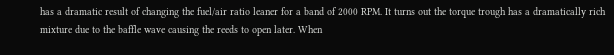has a dramatic result of changing the fuel/air ratio leaner for a band of 2000 RPM. It turns out the torque trough has a dramatically rich mixture due to the baffle wave causing the reeds to open later. When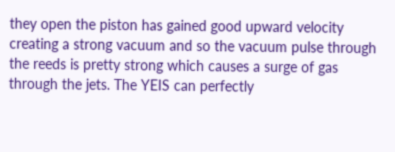they open the piston has gained good upward velocity creating a strong vacuum and so the vacuum pulse through the reeds is pretty strong which causes a surge of gas through the jets. The YEIS can perfectly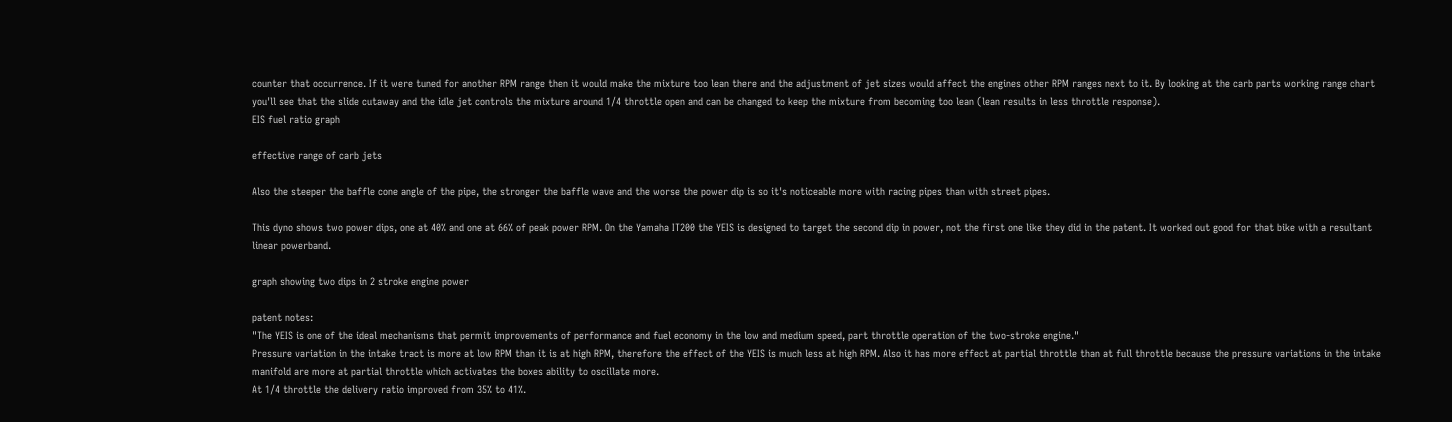counter that occurrence. If it were tuned for another RPM range then it would make the mixture too lean there and the adjustment of jet sizes would affect the engines other RPM ranges next to it. By looking at the carb parts working range chart you'll see that the slide cutaway and the idle jet controls the mixture around 1/4 throttle open and can be changed to keep the mixture from becoming too lean (lean results in less throttle response).
EIS fuel ratio graph

effective range of carb jets

Also the steeper the baffle cone angle of the pipe, the stronger the baffle wave and the worse the power dip is so it's noticeable more with racing pipes than with street pipes.

This dyno shows two power dips, one at 40% and one at 66% of peak power RPM. On the Yamaha IT200 the YEIS is designed to target the second dip in power, not the first one like they did in the patent. It worked out good for that bike with a resultant linear powerband.

graph showing two dips in 2 stroke engine power

patent notes:
"The YEIS is one of the ideal mechanisms that permit improvements of performance and fuel economy in the low and medium speed, part throttle operation of the two-stroke engine."
Pressure variation in the intake tract is more at low RPM than it is at high RPM, therefore the effect of the YEIS is much less at high RPM. Also it has more effect at partial throttle than at full throttle because the pressure variations in the intake manifold are more at partial throttle which activates the boxes ability to oscillate more.
At 1/4 throttle the delivery ratio improved from 35% to 41%.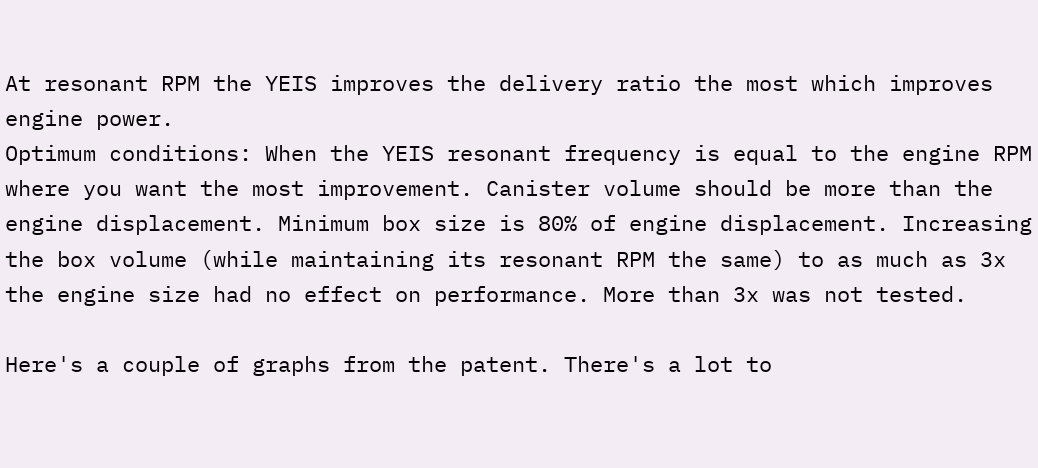At resonant RPM the YEIS improves the delivery ratio the most which improves engine power.
Optimum conditions: When the YEIS resonant frequency is equal to the engine RPM where you want the most improvement. Canister volume should be more than the engine displacement. Minimum box size is 80% of engine displacement. Increasing the box volume (while maintaining its resonant RPM the same) to as much as 3x the engine size had no effect on performance. More than 3x was not tested.

Here's a couple of graphs from the patent. There's a lot to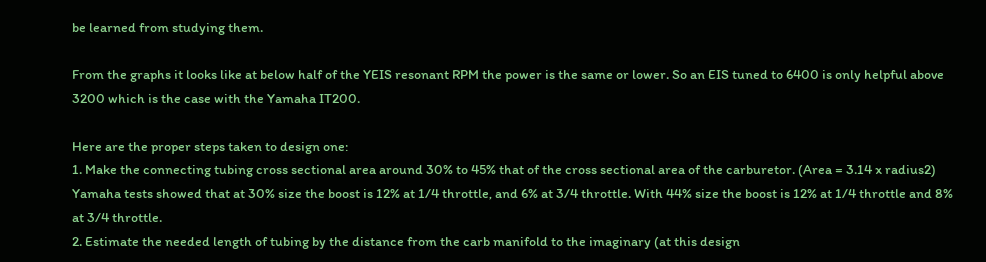be learned from studying them.

From the graphs it looks like at below half of the YEIS resonant RPM the power is the same or lower. So an EIS tuned to 6400 is only helpful above 3200 which is the case with the Yamaha IT200.

Here are the proper steps taken to design one:
1. Make the connecting tubing cross sectional area around 30% to 45% that of the cross sectional area of the carburetor. (Area = 3.14 x radius2) Yamaha tests showed that at 30% size the boost is 12% at 1/4 throttle, and 6% at 3/4 throttle. With 44% size the boost is 12% at 1/4 throttle and 8% at 3/4 throttle.
2. Estimate the needed length of tubing by the distance from the carb manifold to the imaginary (at this design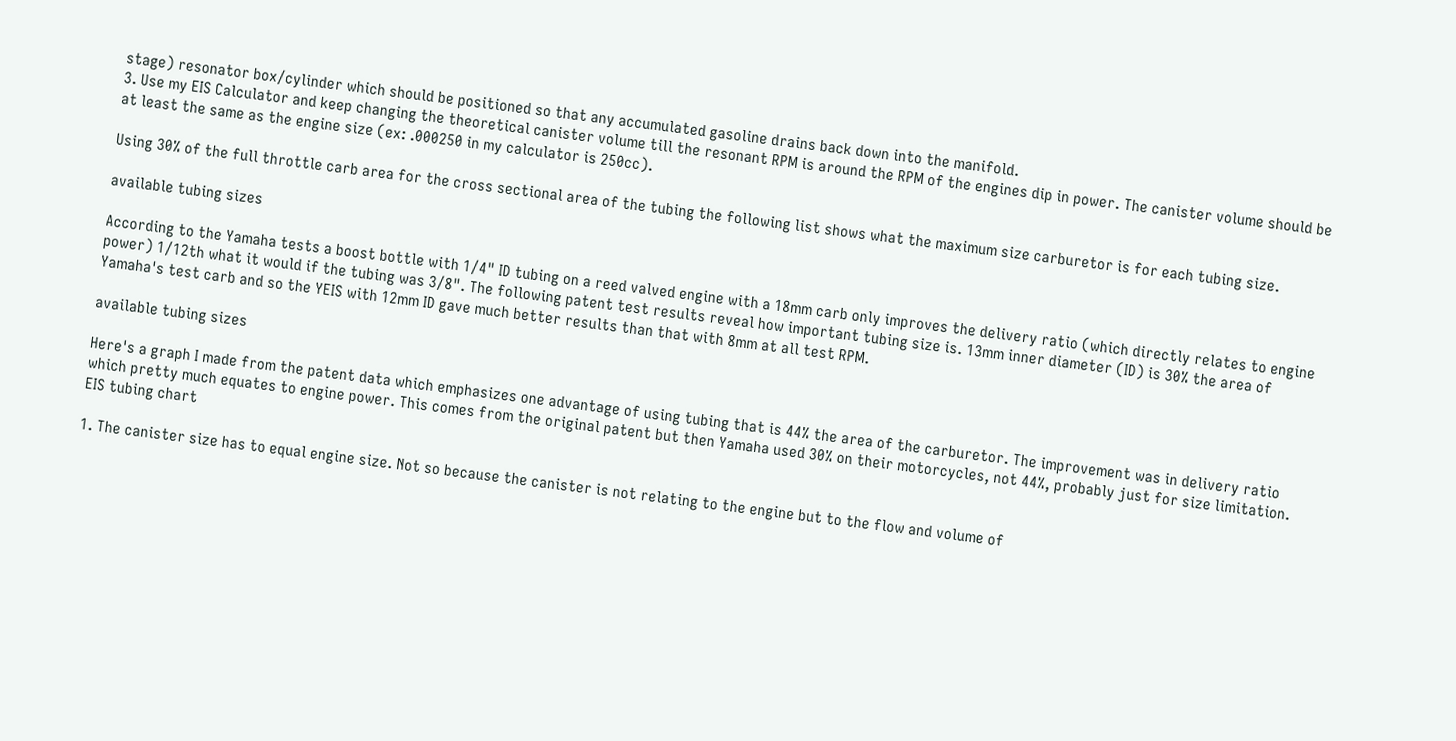stage) resonator box/cylinder which should be positioned so that any accumulated gasoline drains back down into the manifold.
3. Use my EIS Calculator and keep changing the theoretical canister volume till the resonant RPM is around the RPM of the engines dip in power. The canister volume should be at least the same as the engine size (ex: .000250 in my calculator is 250cc).

Using 30% of the full throttle carb area for the cross sectional area of the tubing the following list shows what the maximum size carburetor is for each tubing size.

available tubing sizes

According to the Yamaha tests a boost bottle with 1/4" ID tubing on a reed valved engine with a 18mm carb only improves the delivery ratio (which directly relates to engine power) 1/12th what it would if the tubing was 3/8". The following patent test results reveal how important tubing size is. 13mm inner diameter (ID) is 30% the area of Yamaha's test carb and so the YEIS with 12mm ID gave much better results than that with 8mm at all test RPM.

available tubing sizes

Here's a graph I made from the patent data which emphasizes one advantage of using tubing that is 44% the area of the carburetor. The improvement was in delivery ratio which pretty much equates to engine power. This comes from the original patent but then Yamaha used 30% on their motorcycles, not 44%, probably just for size limitation.
EIS tubing chart

1. The canister size has to equal engine size. Not so because the canister is not relating to the engine but to the flow and volume of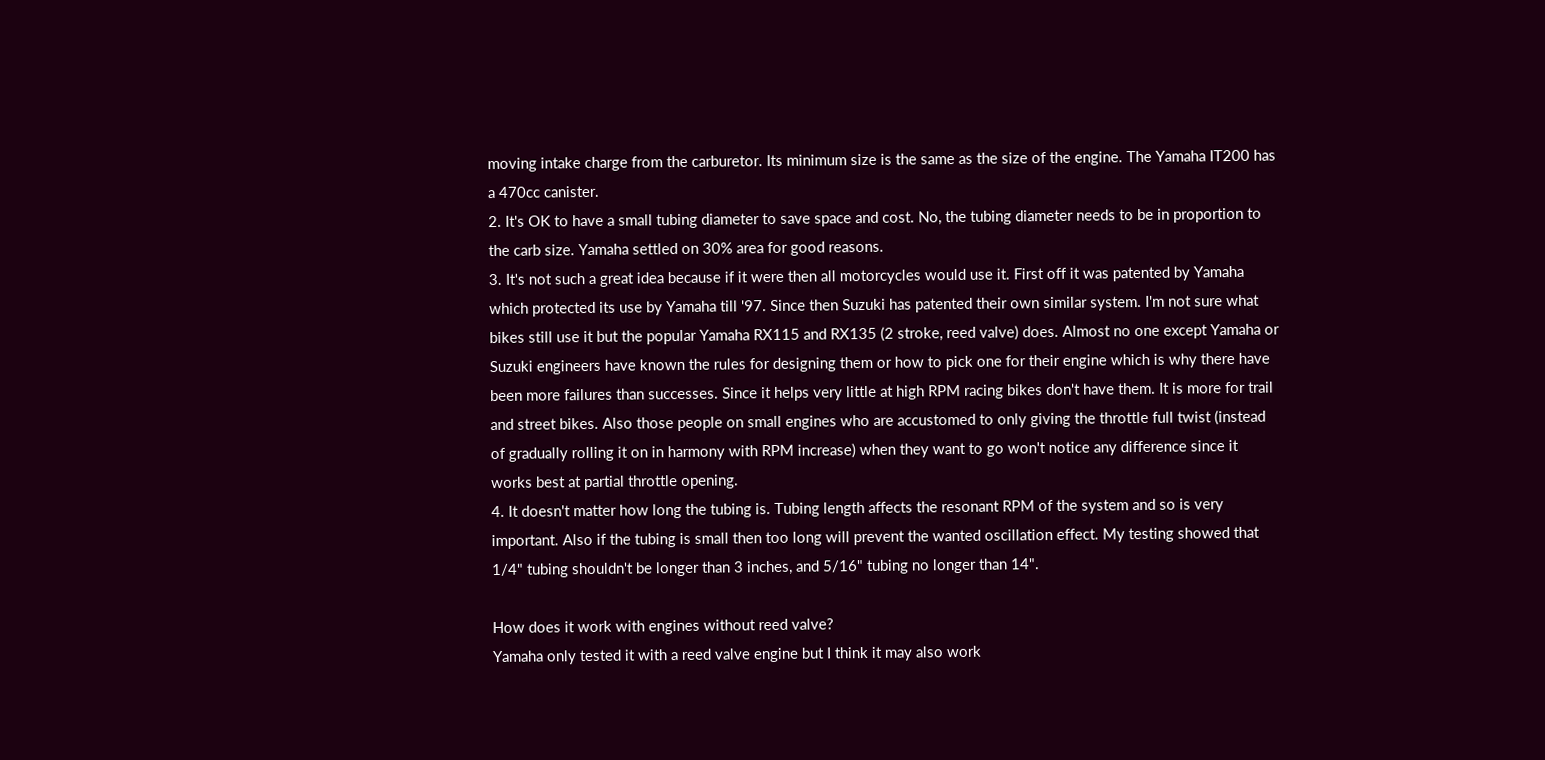moving intake charge from the carburetor. Its minimum size is the same as the size of the engine. The Yamaha IT200 has a 470cc canister.
2. It's OK to have a small tubing diameter to save space and cost. No, the tubing diameter needs to be in proportion to the carb size. Yamaha settled on 30% area for good reasons.
3. It's not such a great idea because if it were then all motorcycles would use it. First off it was patented by Yamaha which protected its use by Yamaha till '97. Since then Suzuki has patented their own similar system. I'm not sure what bikes still use it but the popular Yamaha RX115 and RX135 (2 stroke, reed valve) does. Almost no one except Yamaha or Suzuki engineers have known the rules for designing them or how to pick one for their engine which is why there have been more failures than successes. Since it helps very little at high RPM racing bikes don't have them. It is more for trail and street bikes. Also those people on small engines who are accustomed to only giving the throttle full twist (instead of gradually rolling it on in harmony with RPM increase) when they want to go won't notice any difference since it works best at partial throttle opening.
4. It doesn't matter how long the tubing is. Tubing length affects the resonant RPM of the system and so is very important. Also if the tubing is small then too long will prevent the wanted oscillation effect. My testing showed that 1/4" tubing shouldn't be longer than 3 inches, and 5/16" tubing no longer than 14".

How does it work with engines without reed valve?
Yamaha only tested it with a reed valve engine but I think it may also work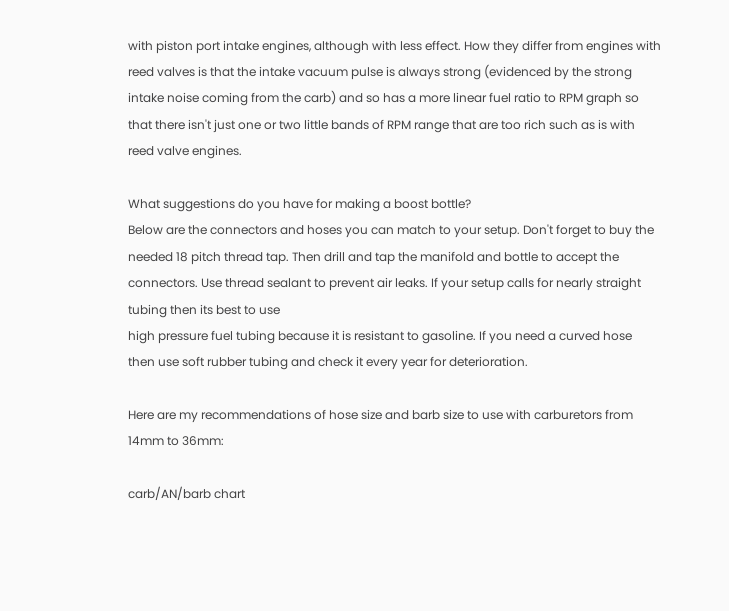with piston port intake engines, although with less effect. How they differ from engines with reed valves is that the intake vacuum pulse is always strong (evidenced by the strong intake noise coming from the carb) and so has a more linear fuel ratio to RPM graph so that there isn't just one or two little bands of RPM range that are too rich such as is with reed valve engines.

What suggestions do you have for making a boost bottle?
Below are the connectors and hoses you can match to your setup. Don't forget to buy the needed 18 pitch thread tap. Then drill and tap the manifold and bottle to accept the connectors. Use thread sealant to prevent air leaks. If your setup calls for nearly straight tubing then its best to use
high pressure fuel tubing because it is resistant to gasoline. If you need a curved hose then use soft rubber tubing and check it every year for deterioration.

Here are my recommendations of hose size and barb size to use with carburetors from 14mm to 36mm:

carb/AN/barb chart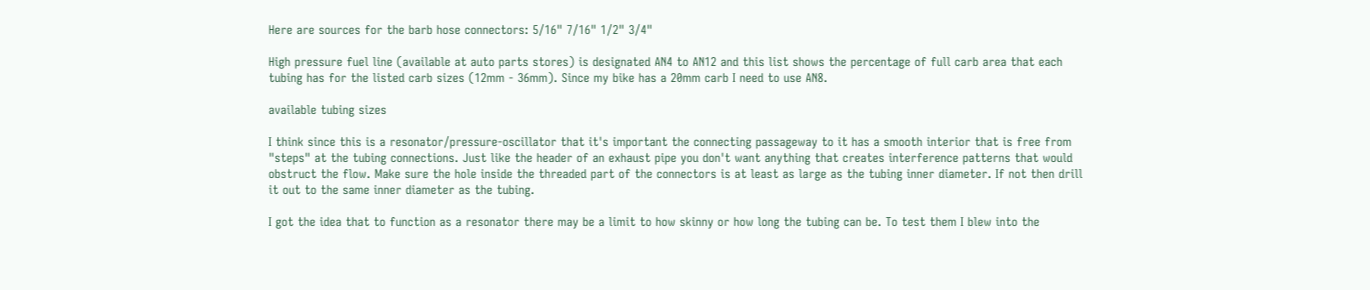Here are sources for the barb hose connectors: 5/16" 7/16" 1/2" 3/4"

High pressure fuel line (available at auto parts stores) is designated AN4 to AN12 and this list shows the percentage of full carb area that each tubing has for the listed carb sizes (12mm - 36mm). Since my bike has a 20mm carb I need to use AN8.

available tubing sizes

I think since this is a resonator/pressure-oscillator that it's important the connecting passageway to it has a smooth interior that is free from "steps" at the tubing connections. Just like the header of an exhaust pipe you don't want anything that creates interference patterns that would obstruct the flow. Make sure the hole inside the threaded part of the connectors is at least as large as the tubing inner diameter. If not then drill it out to the same inner diameter as the tubing.

I got the idea that to function as a resonator there may be a limit to how skinny or how long the tubing can be. To test them I blew into the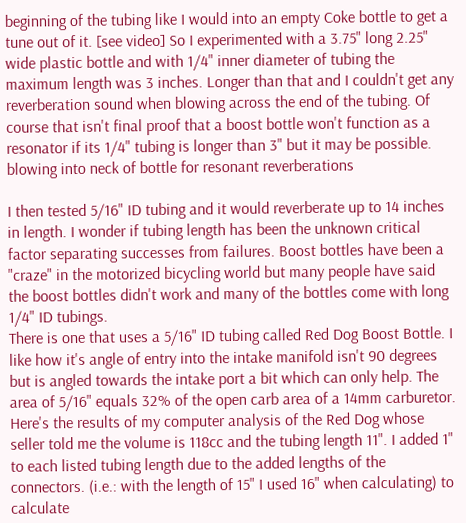beginning of the tubing like I would into an empty Coke bottle to get a tune out of it. [see video] So I experimented with a 3.75" long 2.25" wide plastic bottle and with 1/4" inner diameter of tubing the maximum length was 3 inches. Longer than that and I couldn't get any reverberation sound when blowing across the end of the tubing. Of course that isn't final proof that a boost bottle won't function as a resonator if its 1/4" tubing is longer than 3" but it may be possible.
blowing into neck of bottle for resonant reverberations

I then tested 5/16" ID tubing and it would reverberate up to 14 inches in length. I wonder if tubing length has been the unknown critical factor separating successes from failures. Boost bottles have been a "craze" in the motorized bicycling world but many people have said the boost bottles didn't work and many of the bottles come with long 1/4" ID tubings.
There is one that uses a 5/16" ID tubing called Red Dog Boost Bottle. I like how it's angle of entry into the intake manifold isn't 90 degrees but is angled towards the intake port a bit which can only help. The area of 5/16" equals 32% of the open carb area of a 14mm carburetor. Here's the results of my computer analysis of the Red Dog whose seller told me the volume is 118cc and the tubing length 11". I added 1" to each listed tubing length due to the added lengths of the connectors. (i.e.: with the length of 15" I used 16" when calculating) to calculate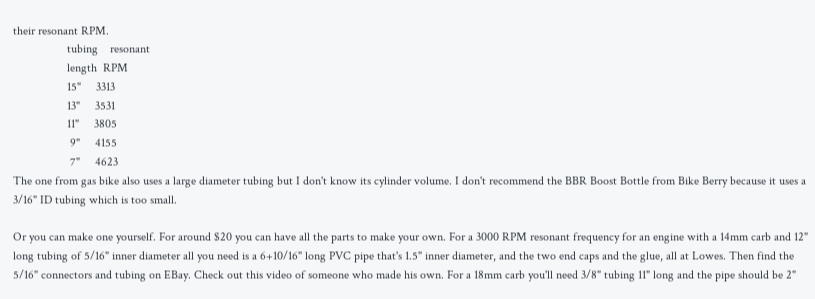their resonant RPM.
                  tubing    resonant
                  length  RPM
                  15"     3313
                  13"     3531
                  11"     3805
                   9"     4155
                   7"     4623
The one from gas bike also uses a large diameter tubing but I don't know its cylinder volume. I don't recommend the BBR Boost Bottle from Bike Berry because it uses a 3/16" ID tubing which is too small.

Or you can make one yourself. For around $20 you can have all the parts to make your own. For a 3000 RPM resonant frequency for an engine with a 14mm carb and 12" long tubing of 5/16" inner diameter all you need is a 6+10/16" long PVC pipe that's 1.5" inner diameter, and the two end caps and the glue, all at Lowes. Then find the 5/16" connectors and tubing on EBay. Check out this video of someone who made his own. For a 18mm carb you'll need 3/8" tubing 11" long and the pipe should be 2"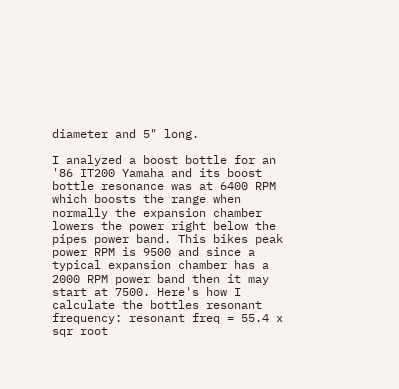diameter and 5" long.

I analyzed a boost bottle for an '86 IT200 Yamaha and its boost bottle resonance was at 6400 RPM which boosts the range when normally the expansion chamber lowers the power right below the pipes power band. This bikes peak power RPM is 9500 and since a typical expansion chamber has a 2000 RPM power band then it may start at 7500. Here's how I calculate the bottles resonant frequency: resonant freq = 55.4 x sqr root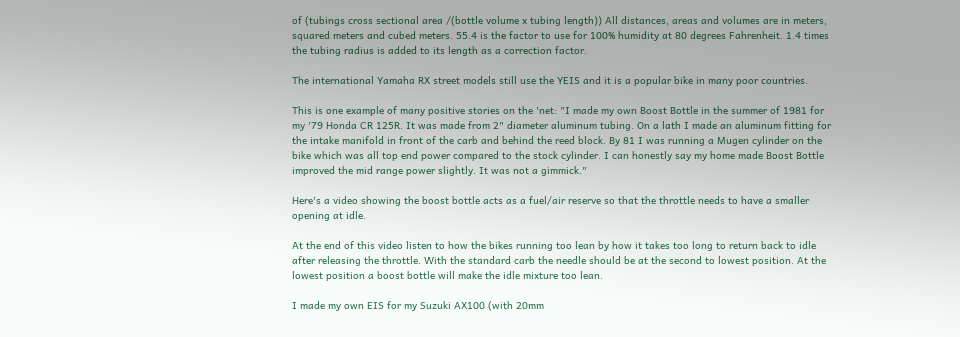of (tubings cross sectional area /(bottle volume x tubing length)) All distances, areas and volumes are in meters, squared meters and cubed meters. 55.4 is the factor to use for 100% humidity at 80 degrees Fahrenheit. 1.4 times the tubing radius is added to its length as a correction factor.

The international Yamaha RX street models still use the YEIS and it is a popular bike in many poor countries.

This is one example of many positive stories on the 'net: "I made my own Boost Bottle in the summer of 1981 for my '79 Honda CR 125R. It was made from 2" diameter aluminum tubing. On a lath I made an aluminum fitting for the intake manifold in front of the carb and behind the reed block. By 81 I was running a Mugen cylinder on the bike which was all top end power compared to the stock cylinder. I can honestly say my home made Boost Bottle improved the mid range power slightly. It was not a gimmick."

Here's a video showing the boost bottle acts as a fuel/air reserve so that the throttle needs to have a smaller opening at idle.

At the end of this video listen to how the bikes running too lean by how it takes too long to return back to idle after releasing the throttle. With the standard carb the needle should be at the second to lowest position. At the lowest position a boost bottle will make the idle mixture too lean.

I made my own EIS for my Suzuki AX100 (with 20mm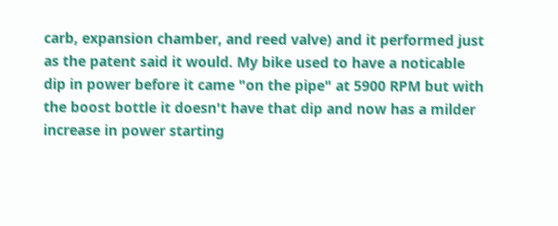carb, expansion chamber, and reed valve) and it performed just as the patent said it would. My bike used to have a noticable dip in power before it came "on the pipe" at 5900 RPM but with the boost bottle it doesn't have that dip and now has a milder increase in power starting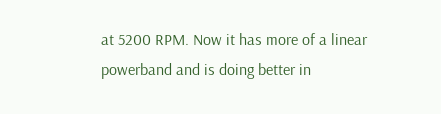at 5200 RPM. Now it has more of a linear powerband and is doing better in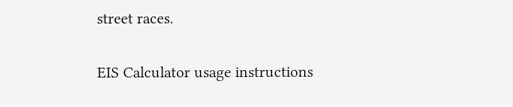street races.

EIS Calculator usage instructions